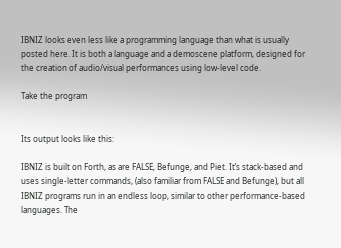IBNIZ looks even less like a programming language than what is usually posted here. It is both a language and a demoscene platform, designed for the creation of audio/visual performances using low-level code.

Take the program


Its output looks like this:

IBNIZ is built on Forth, as are FALSE, Befunge, and Piet. It’s stack-based and uses single-letter commands, (also familiar from FALSE and Befunge), but all IBNIZ programs run in an endless loop, similar to other performance-based languages. The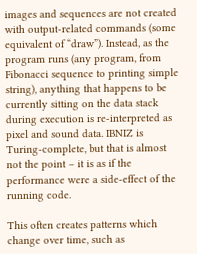images and sequences are not created with output-related commands (some equivalent of “draw”). Instead, as the program runs (any program, from Fibonacci sequence to printing simple string), anything that happens to be currently sitting on the data stack during execution is re-interpreted as pixel and sound data. IBNIZ is Turing-complete, but that is almost not the point – it is as if the performance were a side-effect of the running code.

This often creates patterns which change over time, such as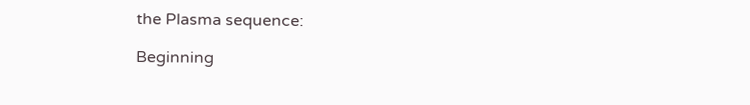the Plasma sequence:

Beginning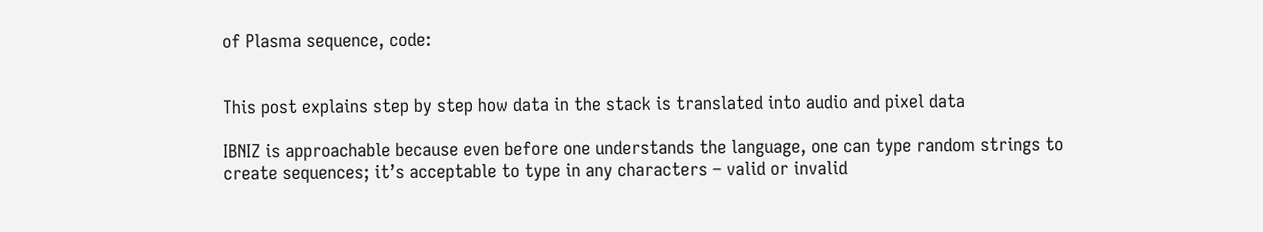of Plasma sequence, code:


This post explains step by step how data in the stack is translated into audio and pixel data

IBNIZ is approachable because even before one understands the language, one can type random strings to create sequences; it’s acceptable to type in any characters – valid or invalid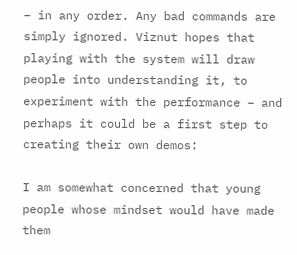– in any order. Any bad commands are simply ignored. Viznut hopes that playing with the system will draw people into understanding it, to experiment with the performance – and perhaps it could be a first step to creating their own demos:

I am somewhat concerned that young people whose mindset would have made them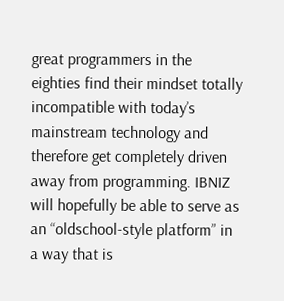great programmers in the eighties find their mindset totally incompatible with today’s mainstream technology and therefore get completely driven away from programming. IBNIZ will hopefully be able to serve as an “oldschool-style platform” in a way that is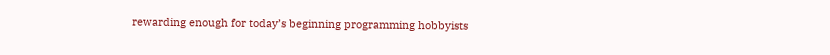rewarding enough for today’s beginning programming hobbyists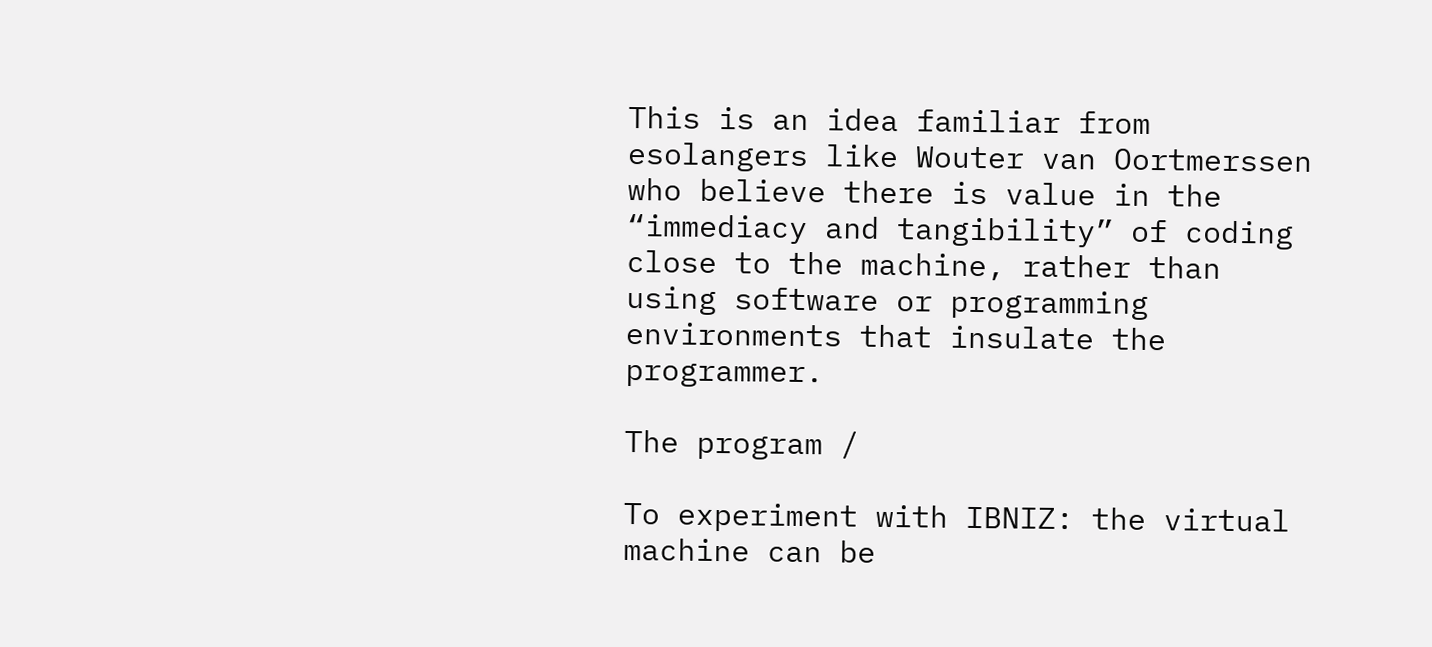This is an idea familiar from esolangers like Wouter van Oortmerssen who believe there is value in the “immediacy and tangibility” of coding close to the machine, rather than using software or programming environments that insulate the programmer.

The program /

To experiment with IBNIZ: the virtual machine can be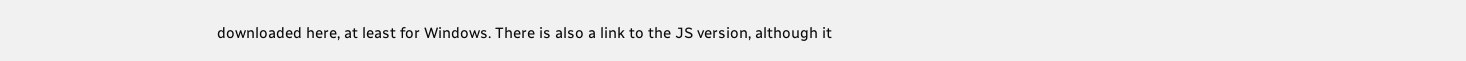downloaded here, at least for Windows. There is also a link to the JS version, although it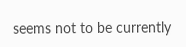seems not to be currently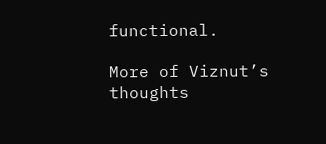functional.

More of Viznut’s thoughts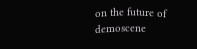on the future of demoscene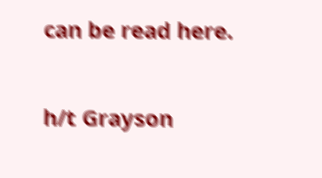can be read here.

h/t Grayson